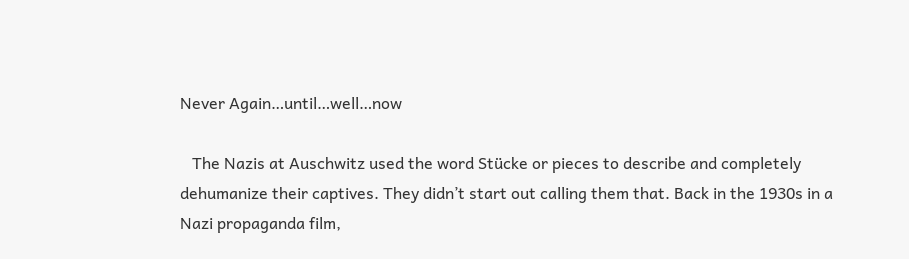Never Again…until…well…now

   The Nazis at Auschwitz used the word Stücke or pieces to describe and completely dehumanize their captives. They didn’t start out calling them that. Back in the 1930s in a Nazi propaganda film,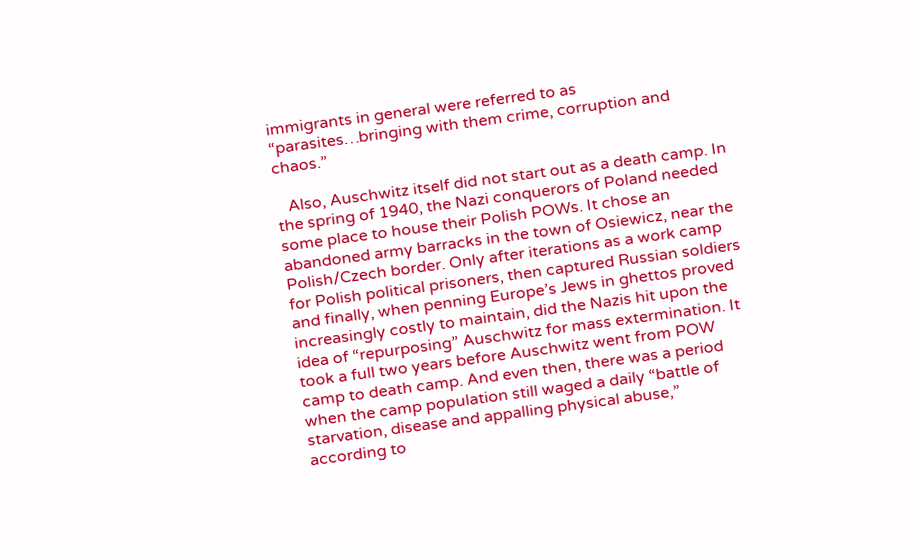immigrants in general were referred to as “parasites…bringing with them crime, corruption and chaos.”

   Also, Auschwitz itself did not start out as a death camp. In the spring of 1940, the Nazi conquerors of Poland needed some place to house their Polish POWs. It chose an abandoned army barracks in the town of Osiewicz, near the Polish/Czech border. Only after iterations as a work camp for Polish political prisoners, then captured Russian soldiers and finally, when penning Europe’s Jews in ghettos proved increasingly costly to maintain, did the Nazis hit upon the idea of “repurposing” Auschwitz for mass extermination. It took a full two years before Auschwitz went from POW camp to death camp. And even then, there was a period when the camp population still waged a daily “battle of starvation, disease and appalling physical abuse,” according to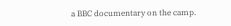a BBC documentary on the camp.